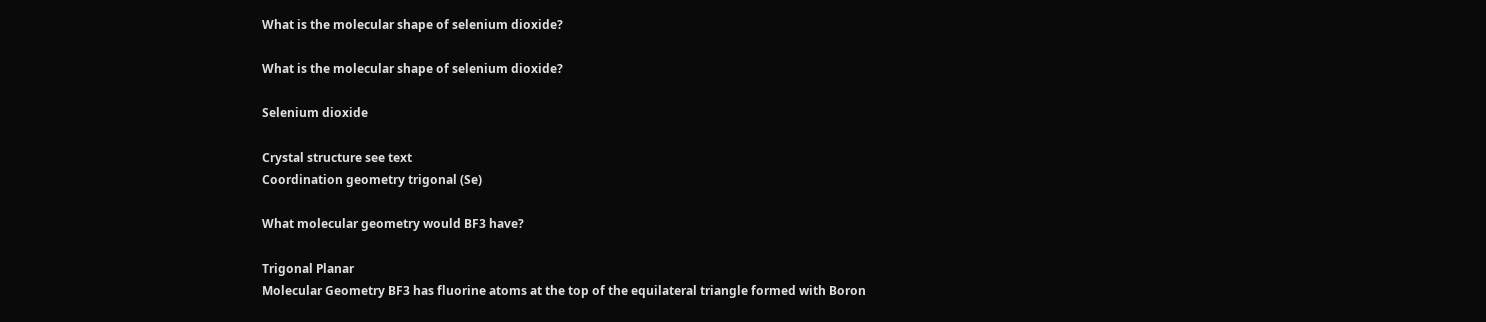What is the molecular shape of selenium dioxide?

What is the molecular shape of selenium dioxide?

Selenium dioxide

Crystal structure see text
Coordination geometry trigonal (Se)

What molecular geometry would BF3 have?

Trigonal Planar
Molecular Geometry BF3 has fluorine atoms at the top of the equilateral triangle formed with Boron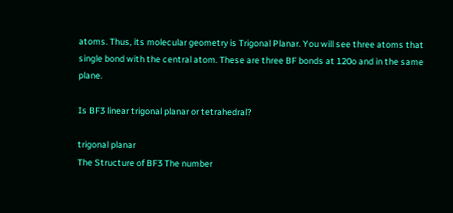atoms. Thus, its molecular geometry is Trigonal Planar. You will see three atoms that single bond with the central atom. These are three BF bonds at 120o and in the same plane.

Is BF3 linear trigonal planar or tetrahedral?

trigonal planar
The Structure of BF3 The number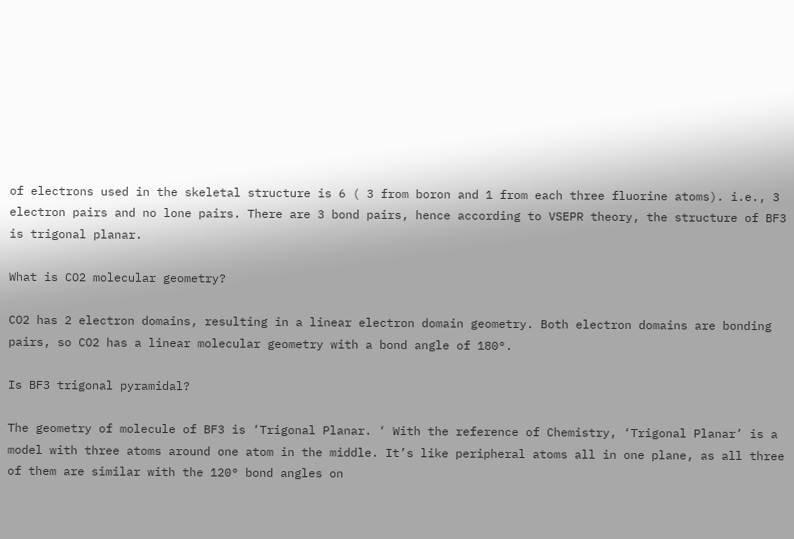of electrons used in the skeletal structure is 6 ( 3 from boron and 1 from each three fluorine atoms). i.e., 3 electron pairs and no lone pairs. There are 3 bond pairs, hence according to VSEPR theory, the structure of BF3 is trigonal planar.

What is CO2 molecular geometry?

CO2 has 2 electron domains, resulting in a linear electron domain geometry. Both electron domains are bonding pairs, so CO2 has a linear molecular geometry with a bond angle of 180°.

Is BF3 trigonal pyramidal?

The geometry of molecule of BF3 is ‘Trigonal Planar. ‘ With the reference of Chemistry, ‘Trigonal Planar’ is a model with three atoms around one atom in the middle. It’s like peripheral atoms all in one plane, as all three of them are similar with the 120° bond angles on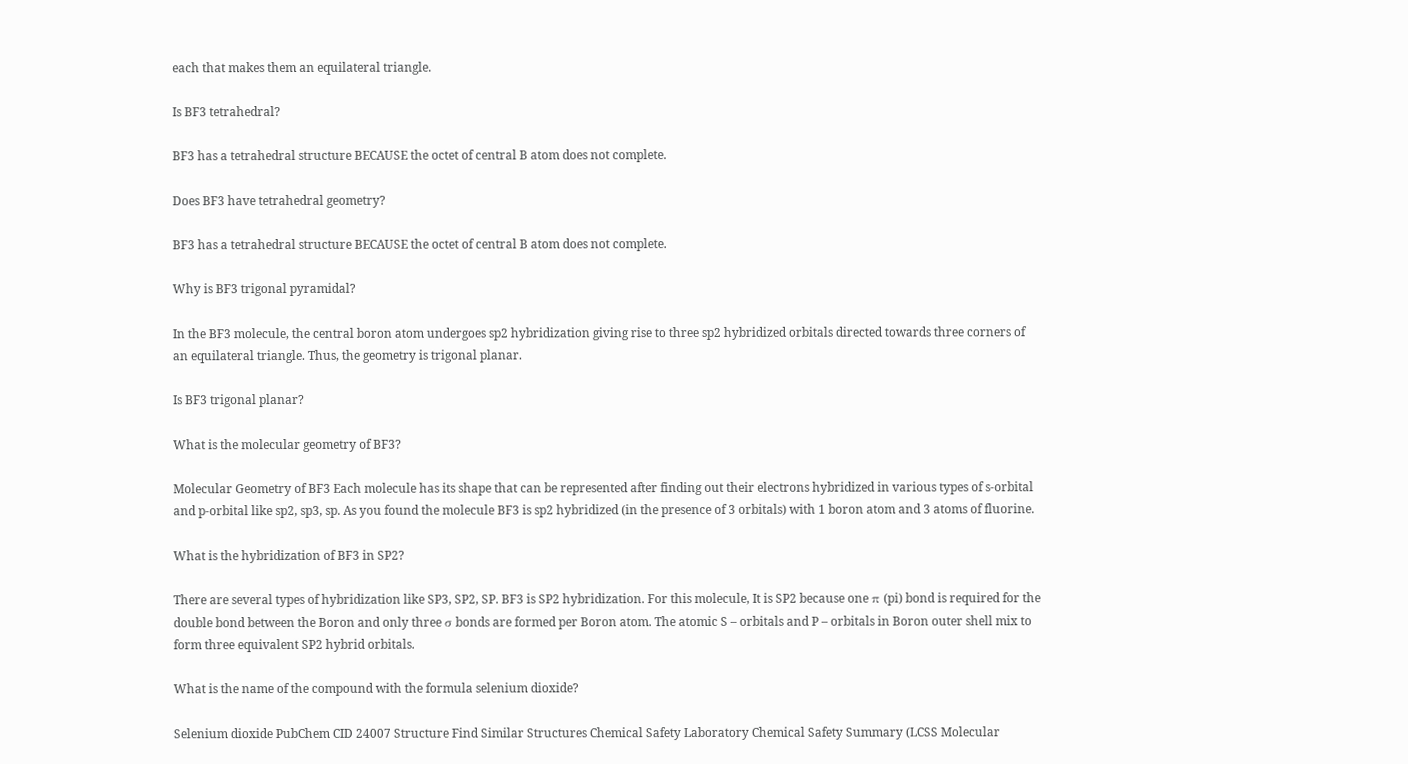each that makes them an equilateral triangle.

Is BF3 tetrahedral?

BF3 has a tetrahedral structure BECAUSE the octet of central B atom does not complete.

Does BF3 have tetrahedral geometry?

BF3 has a tetrahedral structure BECAUSE the octet of central B atom does not complete.

Why is BF3 trigonal pyramidal?

In the BF3 molecule, the central boron atom undergoes sp2 hybridization giving rise to three sp2 hybridized orbitals directed towards three corners of an equilateral triangle. Thus, the geometry is trigonal planar.

Is BF3 trigonal planar?

What is the molecular geometry of BF3?

Molecular Geometry of BF3 Each molecule has its shape that can be represented after finding out their electrons hybridized in various types of s-orbital and p-orbital like sp2, sp3, sp. As you found the molecule BF3 is sp2 hybridized (in the presence of 3 orbitals) with 1 boron atom and 3 atoms of fluorine.

What is the hybridization of BF3 in SP2?

There are several types of hybridization like SP3, SP2, SP. BF3 is SP2 hybridization. For this molecule, It is SP2 because one π (pi) bond is required for the double bond between the Boron and only three σ bonds are formed per Boron atom. The atomic S – orbitals and P – orbitals in Boron outer shell mix to form three equivalent SP2 hybrid orbitals.

What is the name of the compound with the formula selenium dioxide?

Selenium dioxide PubChem CID 24007 Structure Find Similar Structures Chemical Safety Laboratory Chemical Safety Summary (LCSS Molecular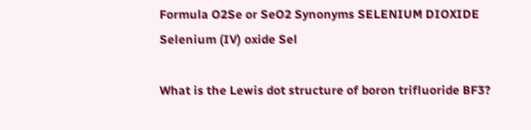Formula O2Se or SeO2 Synonyms SELENIUM DIOXIDE Selenium (IV) oxide Sel

What is the Lewis dot structure of boron trifluoride BF3?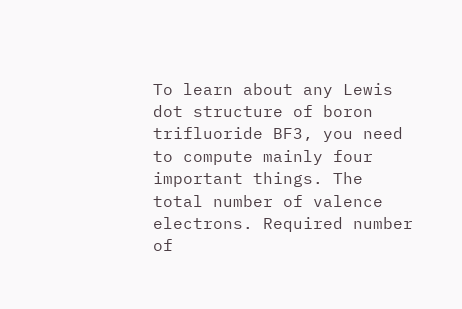To learn about any Lewis dot structure of boron trifluoride BF3, you need to compute mainly four important things. The total number of valence electrons. Required number of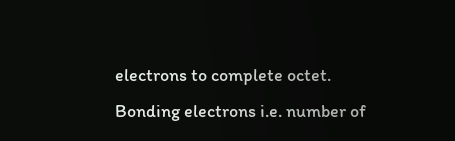electrons to complete octet. Bonding electrons i.e. number of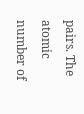pairs. The atomic number of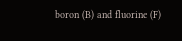boron (B) and fluorine (F)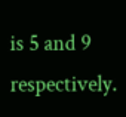is 5 and 9 respectively.